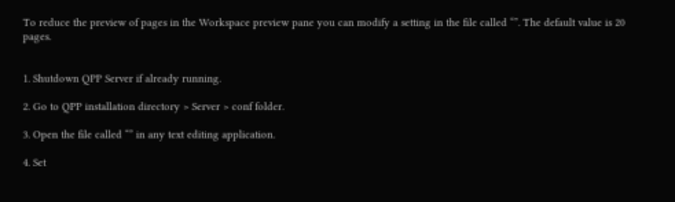To reduce the preview of pages in the Workspace preview pane you can modify a setting in the file called “”. The default value is 20 pages.


1. Shutdown QPP Server if already running.

2. Go to QPP installation directory > Server > conf folder.

3. Open the file called “” in any text editing application.

4. Set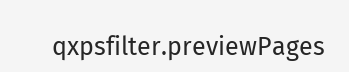qxpsfilter.previewPages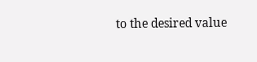to the desired value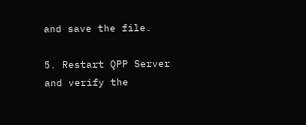and save the file.

5. Restart QPP Server and verify the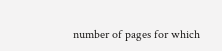number of pages for which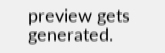preview gets generated.